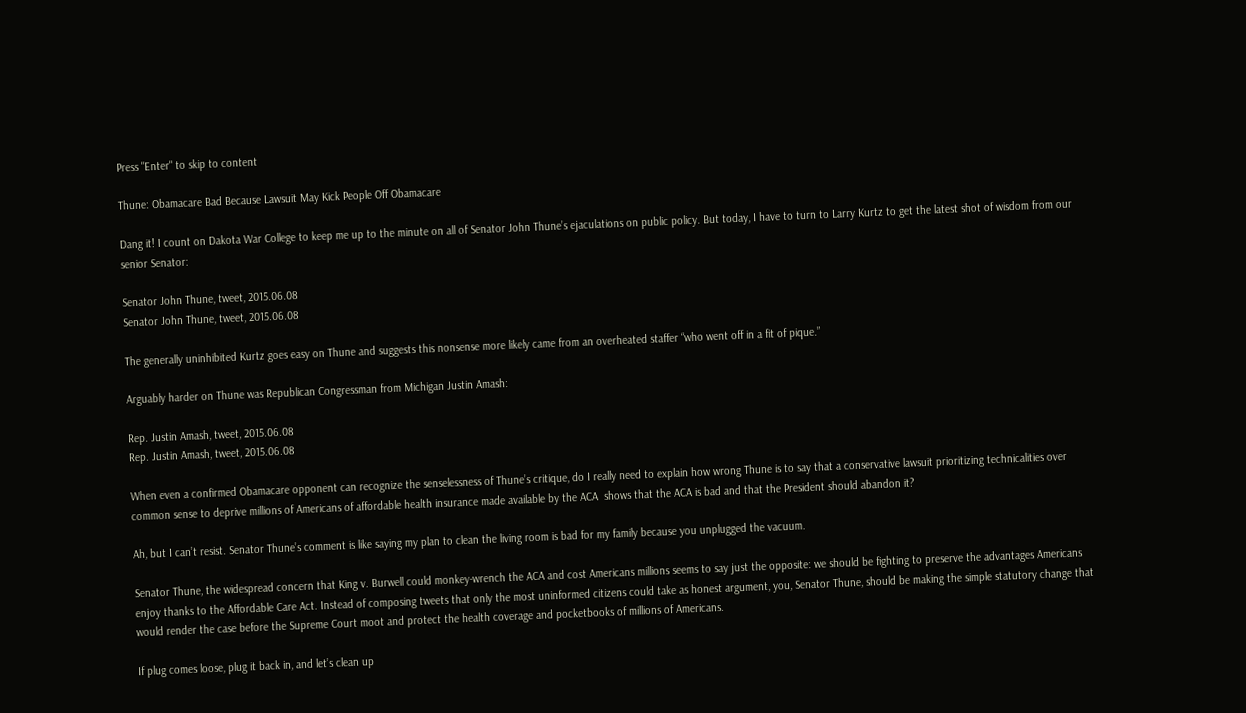Press "Enter" to skip to content

Thune: Obamacare Bad Because Lawsuit May Kick People Off Obamacare

Dang it! I count on Dakota War College to keep me up to the minute on all of Senator John Thune’s ejaculations on public policy. But today, I have to turn to Larry Kurtz to get the latest shot of wisdom from our senior Senator:

Senator John Thune, tweet, 2015.06.08
Senator John Thune, tweet, 2015.06.08

The generally uninhibited Kurtz goes easy on Thune and suggests this nonsense more likely came from an overheated staffer “who went off in a fit of pique.”

Arguably harder on Thune was Republican Congressman from Michigan Justin Amash:

Rep. Justin Amash, tweet, 2015.06.08
Rep. Justin Amash, tweet, 2015.06.08

When even a confirmed Obamacare opponent can recognize the senselessness of Thune’s critique, do I really need to explain how wrong Thune is to say that a conservative lawsuit prioritizing technicalities over common sense to deprive millions of Americans of affordable health insurance made available by the ACA  shows that the ACA is bad and that the President should abandon it?

Ah, but I can’t resist. Senator Thune’s comment is like saying my plan to clean the living room is bad for my family because you unplugged the vacuum.

Senator Thune, the widespread concern that King v. Burwell could monkey-wrench the ACA and cost Americans millions seems to say just the opposite: we should be fighting to preserve the advantages Americans enjoy thanks to the Affordable Care Act. Instead of composing tweets that only the most uninformed citizens could take as honest argument, you, Senator Thune, should be making the simple statutory change that would render the case before the Supreme Court moot and protect the health coverage and pocketbooks of millions of Americans.

If plug comes loose, plug it back in, and let’s clean up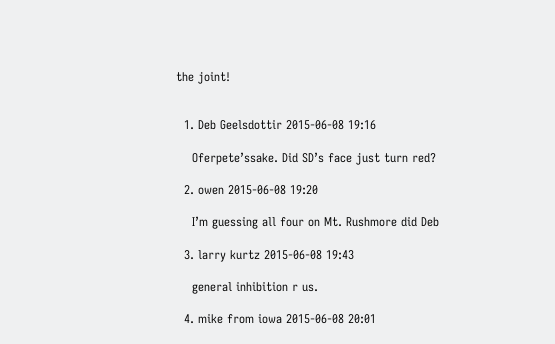the joint!


  1. Deb Geelsdottir 2015-06-08 19:16

    Oferpete’ssake. Did SD’s face just turn red?

  2. owen 2015-06-08 19:20

    I’m guessing all four on Mt. Rushmore did Deb

  3. larry kurtz 2015-06-08 19:43

    general inhibition r us.

  4. mike from iowa 2015-06-08 20:01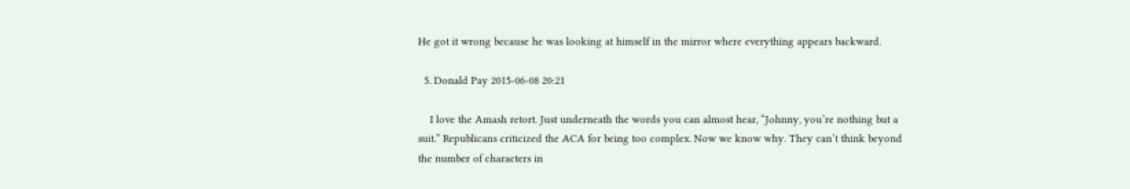He got it wrong because he was looking at himself in the mirror where everything appears backward.

  5. Donald Pay 2015-06-08 20:21

    I love the Amash retort. Just underneath the words you can almost hear, “Johnny, you’re nothing but a suit.” Republicans criticized the ACA for being too complex. Now we know why. They can’t think beyond the number of characters in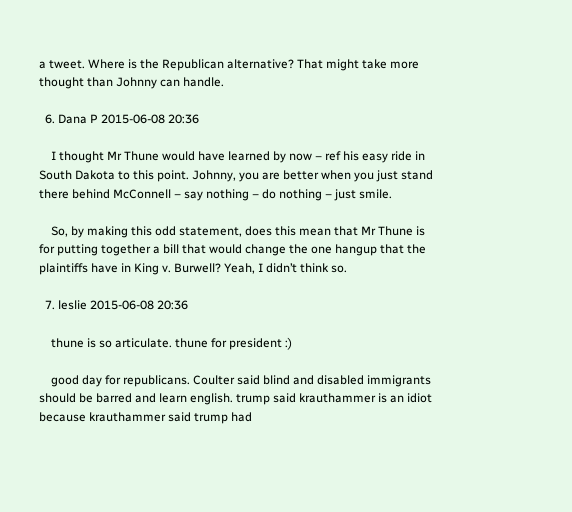a tweet. Where is the Republican alternative? That might take more thought than Johnny can handle.

  6. Dana P 2015-06-08 20:36

    I thought Mr Thune would have learned by now – ref his easy ride in South Dakota to this point. Johnny, you are better when you just stand there behind McConnell – say nothing – do nothing – just smile.

    So, by making this odd statement, does this mean that Mr Thune is for putting together a bill that would change the one hangup that the plaintiffs have in King v. Burwell? Yeah, I didn’t think so.

  7. leslie 2015-06-08 20:36

    thune is so articulate. thune for president :)

    good day for republicans. Coulter said blind and disabled immigrants should be barred and learn english. trump said krauthammer is an idiot because krauthammer said trump had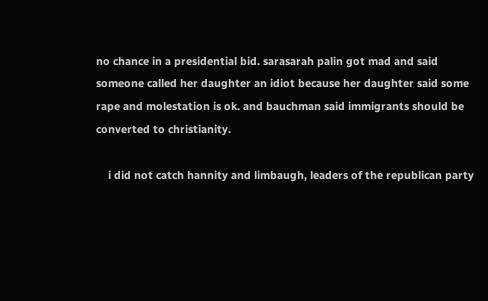no chance in a presidential bid. sarasarah palin got mad and said someone called her daughter an idiot because her daughter said some rape and molestation is ok. and bauchman said immigrants should be converted to christianity.

    i did not catch hannity and limbaugh, leaders of the republican party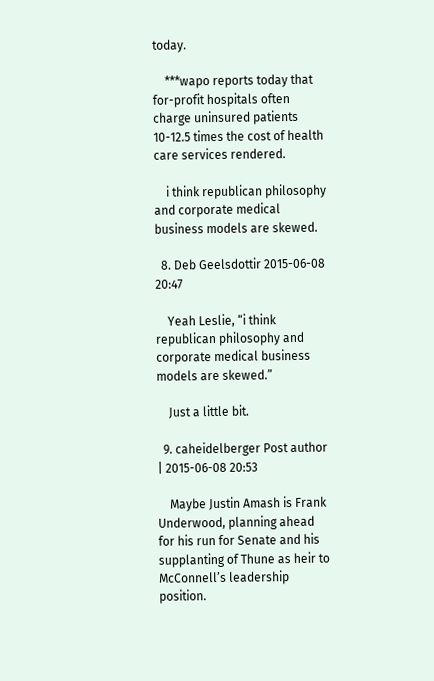today.

    ***wapo reports today that for-profit hospitals often charge uninsured patients 10-12.5 times the cost of health care services rendered.

    i think republican philosophy and corporate medical business models are skewed.

  8. Deb Geelsdottir 2015-06-08 20:47

    Yeah Leslie, “i think republican philosophy and corporate medical business models are skewed.”

    Just a little bit.

  9. caheidelberger Post author | 2015-06-08 20:53

    Maybe Justin Amash is Frank Underwood, planning ahead for his run for Senate and his supplanting of Thune as heir to McConnell’s leadership position.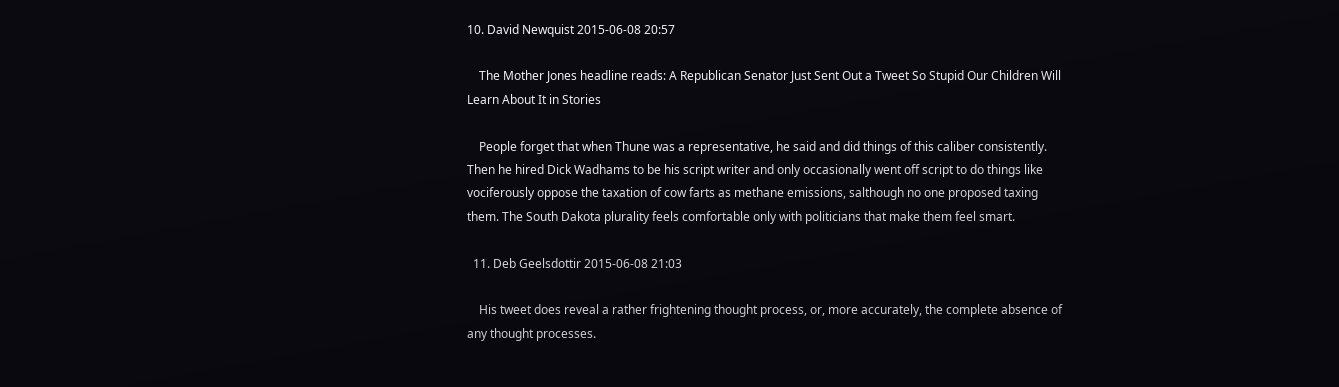10. David Newquist 2015-06-08 20:57

    The Mother Jones headline reads: A Republican Senator Just Sent Out a Tweet So Stupid Our Children Will Learn About It in Stories

    People forget that when Thune was a representative, he said and did things of this caliber consistently. Then he hired Dick Wadhams to be his script writer and only occasionally went off script to do things like vociferously oppose the taxation of cow farts as methane emissions, salthough no one proposed taxing them. The South Dakota plurality feels comfortable only with politicians that make them feel smart.

  11. Deb Geelsdottir 2015-06-08 21:03

    His tweet does reveal a rather frightening thought process, or, more accurately, the complete absence of any thought processes.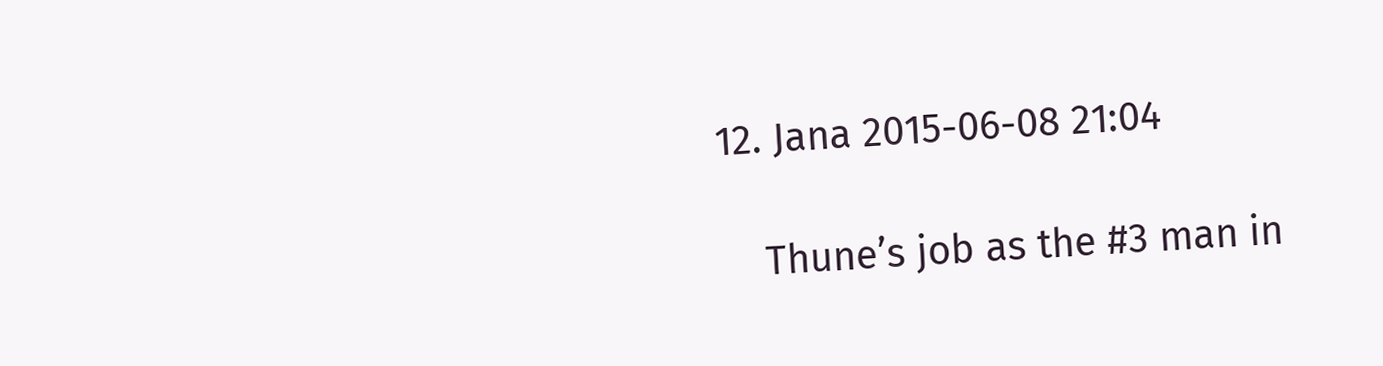12. Jana 2015-06-08 21:04

    Thune’s job as the #3 man in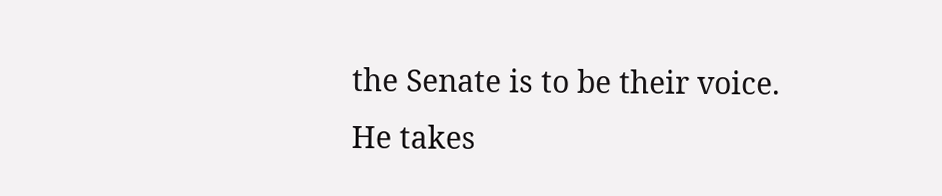the Senate is to be their voice. He takes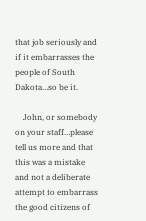that job seriously and if it embarrasses the people of South Dakota…so be it.

    John, or somebody on your staff…please tell us more and that this was a mistake and not a deliberate attempt to embarrass the good citizens of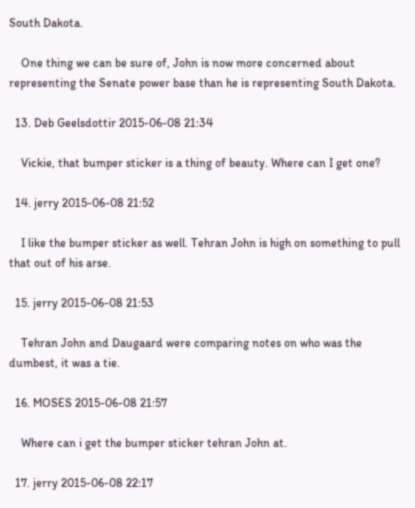South Dakota.

    One thing we can be sure of, John is now more concerned about representing the Senate power base than he is representing South Dakota.

  13. Deb Geelsdottir 2015-06-08 21:34

    Vickie, that bumper sticker is a thing of beauty. Where can I get one?

  14. jerry 2015-06-08 21:52

    I like the bumper sticker as well. Tehran John is high on something to pull that out of his arse.

  15. jerry 2015-06-08 21:53

    Tehran John and Daugaard were comparing notes on who was the dumbest, it was a tie.

  16. MOSES 2015-06-08 21:57

    Where can i get the bumper sticker tehran John at.

  17. jerry 2015-06-08 22:17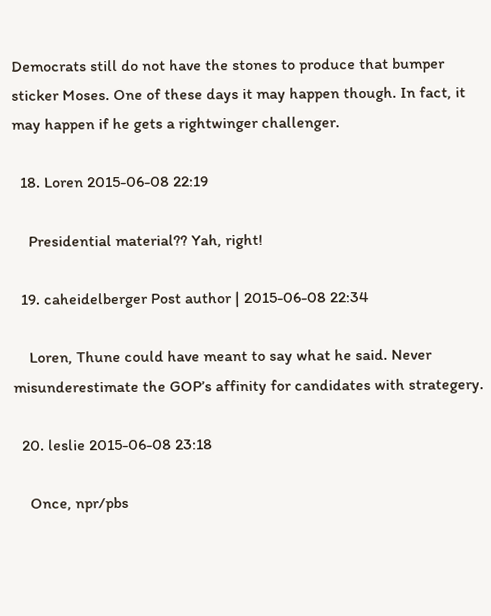Democrats still do not have the stones to produce that bumper sticker Moses. One of these days it may happen though. In fact, it may happen if he gets a rightwinger challenger.

  18. Loren 2015-06-08 22:19

    Presidential material?? Yah, right!

  19. caheidelberger Post author | 2015-06-08 22:34

    Loren, Thune could have meant to say what he said. Never misunderestimate the GOP’s affinity for candidates with strategery.

  20. leslie 2015-06-08 23:18

    Once, npr/pbs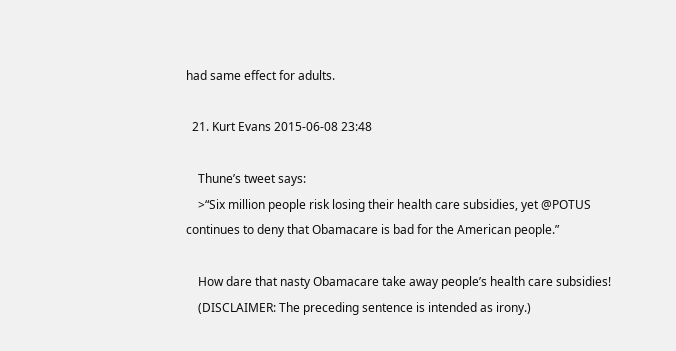had same effect for adults.

  21. Kurt Evans 2015-06-08 23:48

    Thune’s tweet says:
    >“Six million people risk losing their health care subsidies, yet @POTUS continues to deny that Obamacare is bad for the American people.”

    How dare that nasty Obamacare take away people’s health care subsidies!
    (DISCLAIMER: The preceding sentence is intended as irony.)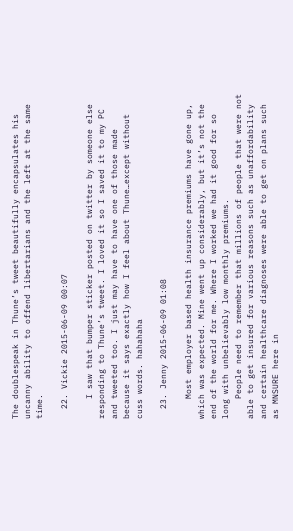The doublespeak in Thune’s tweet beautifully encapsulates his uncanny ability to offend libertarians and the left at the same time.

  22. Vickie 2015-06-09 00:07

    I saw that bumper sticker posted on twitter by someone else responding to Thune’s tweet. I loved it so I saved it to my PC and tweeted too. I just may have to have one of those made because it says exactly how I feel about Thune…except without cuss words. hahahaha

  23. Jenny 2015-06-09 01:08

    Most employer based health insurance premiums have gone up, which was expected. Mine went up considerably, but it’s not the end of the world for me. Where I worked we had it good for so long with unbelievably low monthly premiums.
    People need to remember that millions of people that were not able to get insured for various reasons such as unaffordability and certain healthcare diagnoses were able to get on plans such as MNSURE here in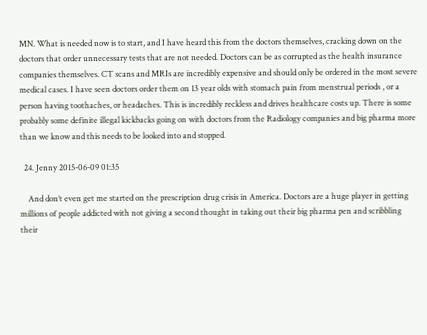MN. What is needed now is to start, and I have heard this from the doctors themselves, cracking down on the doctors that order unnecessary tests that are not needed. Doctors can be as corrupted as the health insurance companies themselves. CT scans and MRIs are incredibly expensive and should only be ordered in the most severe medical cases. I have seen doctors order them on 13 year olds with stomach pain from menstrual periods , or a person having toothaches, or headaches. This is incredibly reckless and drives healthcare costs up. There is some probably some definite illegal kickbacks going on with doctors from the Radiology companies and big pharma more than we know and this needs to be looked into and stopped.

  24. Jenny 2015-06-09 01:35

    And don’t even get me started on the prescription drug crisis in America. Doctors are a huge player in getting millions of people addicted with not giving a second thought in taking out their big pharma pen and scribbling their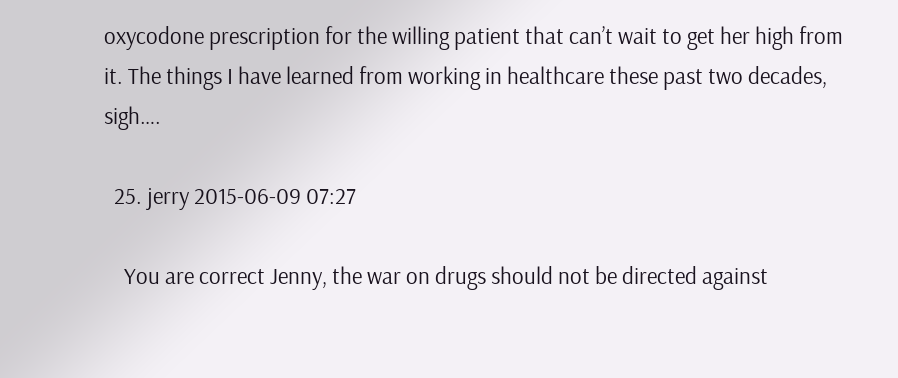oxycodone prescription for the willing patient that can’t wait to get her high from it. The things I have learned from working in healthcare these past two decades, sigh….

  25. jerry 2015-06-09 07:27

    You are correct Jenny, the war on drugs should not be directed against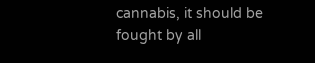cannabis, it should be fought by all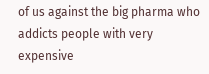of us against the big pharma who addicts people with very expensive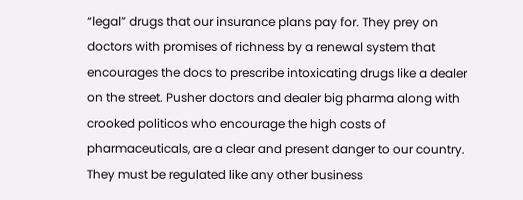“legal” drugs that our insurance plans pay for. They prey on doctors with promises of richness by a renewal system that encourages the docs to prescribe intoxicating drugs like a dealer on the street. Pusher doctors and dealer big pharma along with crooked politicos who encourage the high costs of pharmaceuticals, are a clear and present danger to our country. They must be regulated like any other business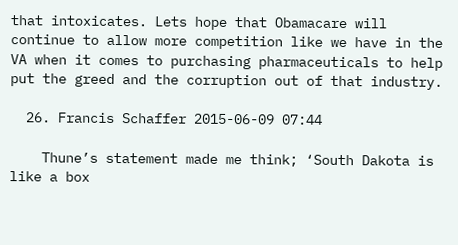that intoxicates. Lets hope that Obamacare will continue to allow more competition like we have in the VA when it comes to purchasing pharmaceuticals to help put the greed and the corruption out of that industry.

  26. Francis Schaffer 2015-06-09 07:44

    Thune’s statement made me think; ‘South Dakota is like a box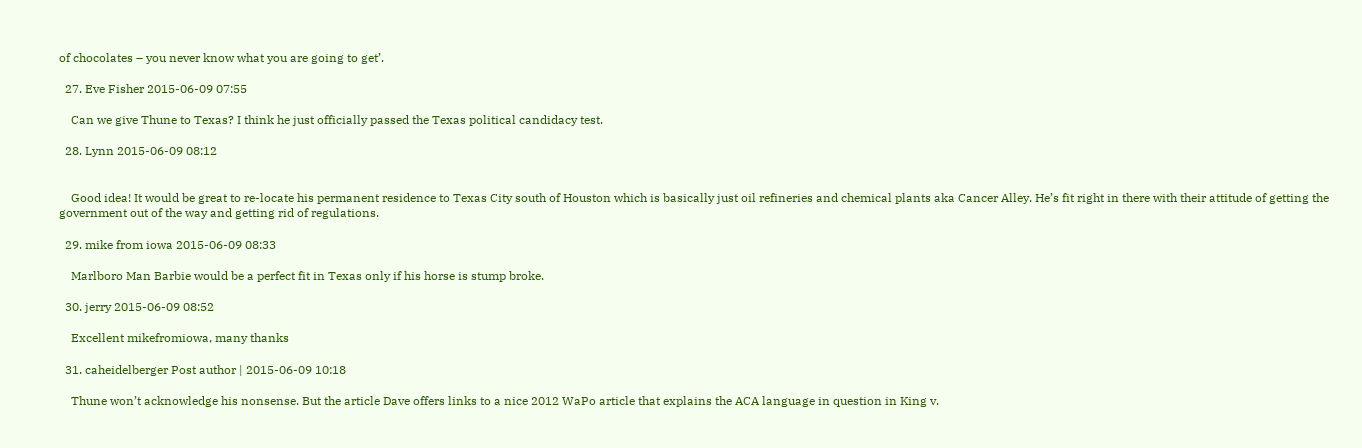of chocolates – you never know what you are going to get’.

  27. Eve Fisher 2015-06-09 07:55

    Can we give Thune to Texas? I think he just officially passed the Texas political candidacy test.

  28. Lynn 2015-06-09 08:12


    Good idea! It would be great to re-locate his permanent residence to Texas City south of Houston which is basically just oil refineries and chemical plants aka Cancer Alley. He’s fit right in there with their attitude of getting the government out of the way and getting rid of regulations.

  29. mike from iowa 2015-06-09 08:33

    Marlboro Man Barbie would be a perfect fit in Texas only if his horse is stump broke.

  30. jerry 2015-06-09 08:52

    Excellent mikefromiowa, many thanks

  31. caheidelberger Post author | 2015-06-09 10:18

    Thune won’t acknowledge his nonsense. But the article Dave offers links to a nice 2012 WaPo article that explains the ACA language in question in King v.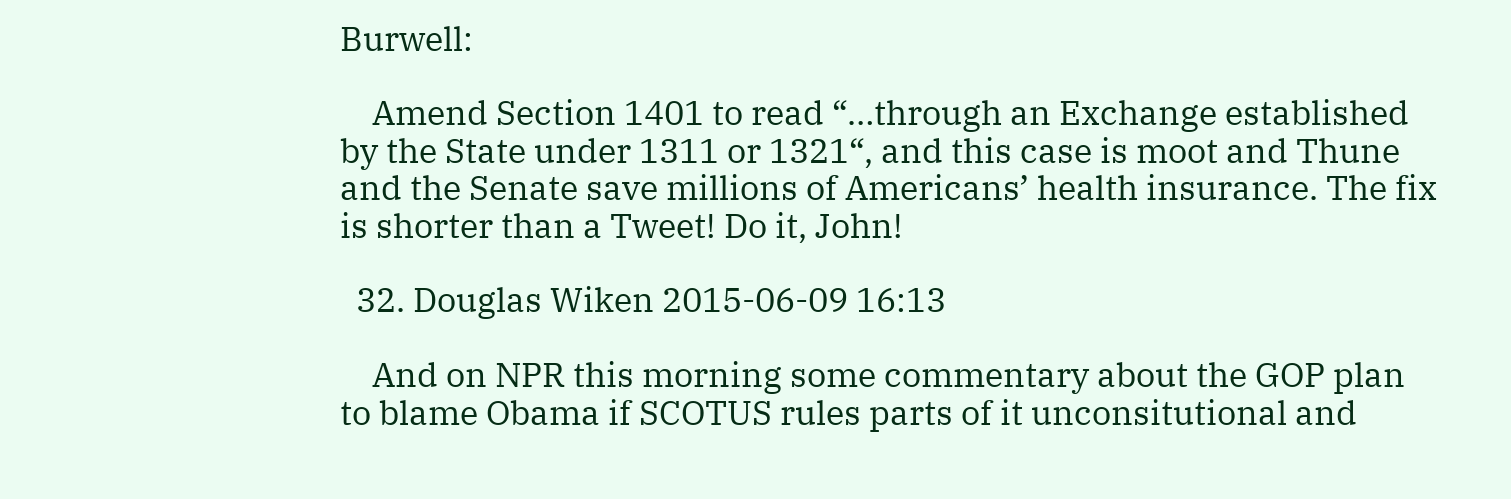Burwell:

    Amend Section 1401 to read “…through an Exchange established by the State under 1311 or 1321“, and this case is moot and Thune and the Senate save millions of Americans’ health insurance. The fix is shorter than a Tweet! Do it, John!

  32. Douglas Wiken 2015-06-09 16:13

    And on NPR this morning some commentary about the GOP plan to blame Obama if SCOTUS rules parts of it unconsitutional and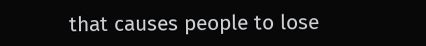that causes people to lose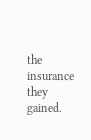the insurance they gained.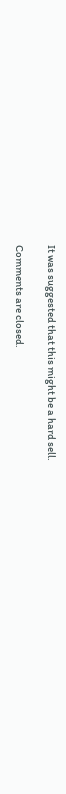It was suggested that this might be a hard sell.

Comments are closed.